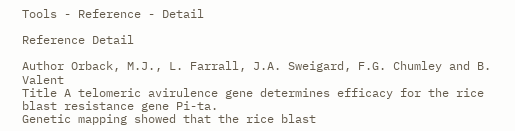Tools - Reference - Detail

Reference Detail

Author Orback, M.J., L. Farrall, J.A. Sweigard, F.G. Chumley and B. Valent
Title A telomeric avirulence gene determines efficacy for the rice blast resistance gene Pi-ta.
Genetic mapping showed that the rice blast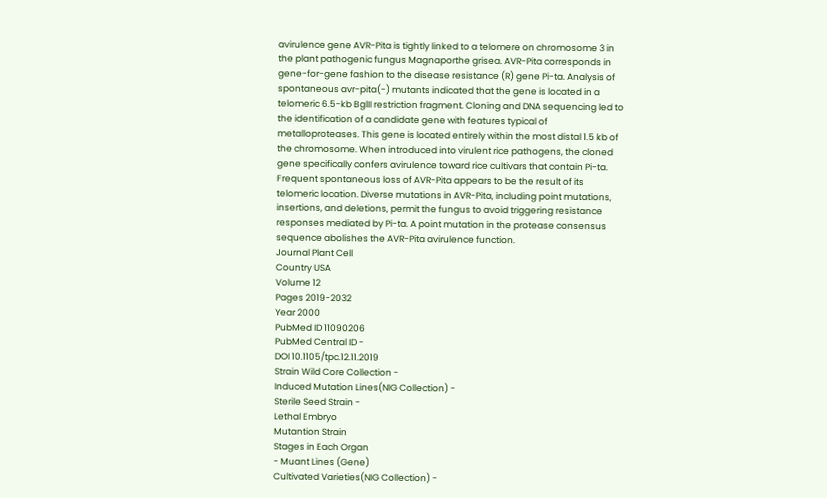avirulence gene AVR-Pita is tightly linked to a telomere on chromosome 3 in the plant pathogenic fungus Magnaporthe grisea. AVR-Pita corresponds in gene-for-gene fashion to the disease resistance (R) gene Pi-ta. Analysis of spontaneous avr-pita(-) mutants indicated that the gene is located in a telomeric 6.5-kb BglII restriction fragment. Cloning and DNA sequencing led to the identification of a candidate gene with features typical of metalloproteases. This gene is located entirely within the most distal 1.5 kb of the chromosome. When introduced into virulent rice pathogens, the cloned gene specifically confers avirulence toward rice cultivars that contain Pi-ta. Frequent spontaneous loss of AVR-Pita appears to be the result of its telomeric location. Diverse mutations in AVR-Pita, including point mutations, insertions, and deletions, permit the fungus to avoid triggering resistance responses mediated by Pi-ta. A point mutation in the protease consensus sequence abolishes the AVR-Pita avirulence function.
Journal Plant Cell
Country USA
Volume 12
Pages 2019-2032
Year 2000
PubMed ID 11090206
PubMed Central ID -
DOI 10.1105/tpc.12.11.2019
Strain Wild Core Collection -
Induced Mutation Lines(NIG Collection) -
Sterile Seed Strain -
Lethal Embryo
Mutantion Strain
Stages in Each Organ
- Muant Lines (Gene)
Cultivated Varieties(NIG Collection) -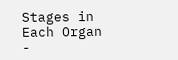Stages in Each Organ -